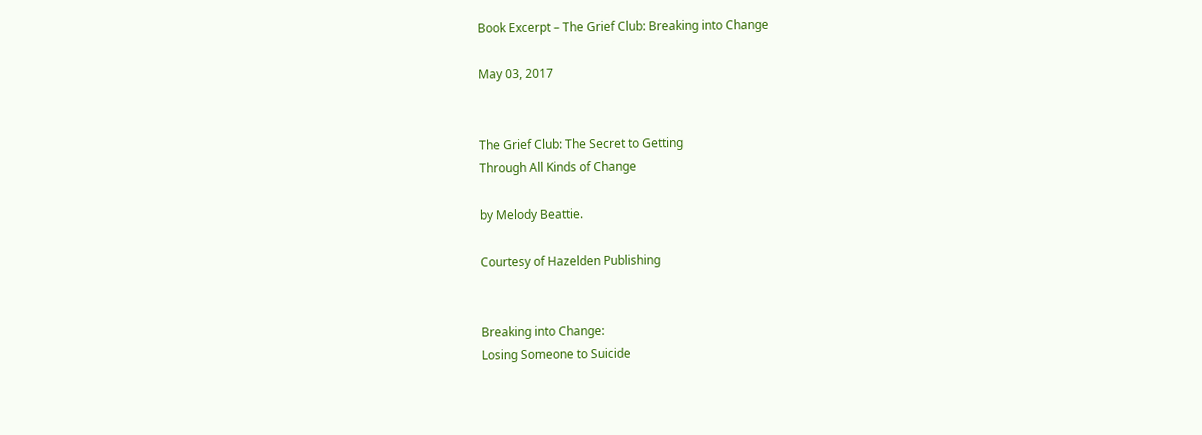Book Excerpt – The Grief Club: Breaking into Change

May 03, 2017


The Grief Club: The Secret to Getting
Through All Kinds of Change

by Melody Beattie.

Courtesy of Hazelden Publishing


Breaking into Change:
Losing Someone to Suicide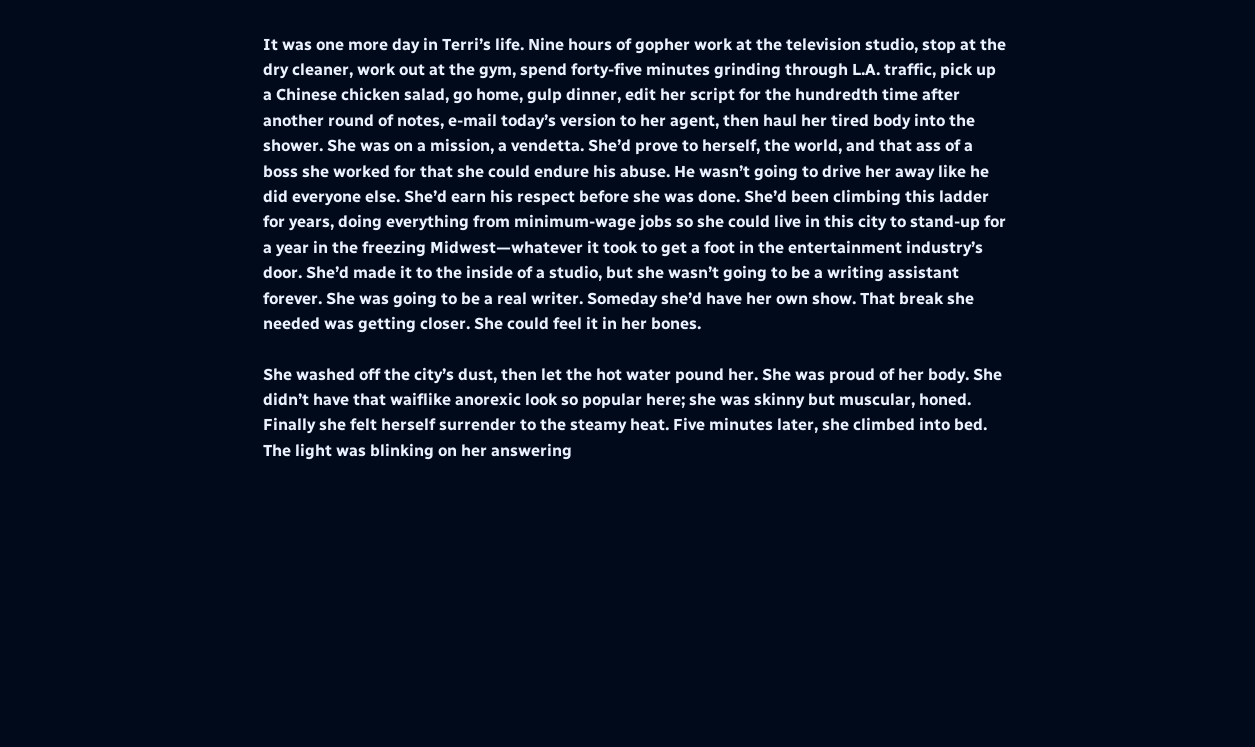It was one more day in Terri’s life. Nine hours of gopher work at the television studio, stop at the dry cleaner, work out at the gym, spend forty-five minutes grinding through L.A. traffic, pick up a Chinese chicken salad, go home, gulp dinner, edit her script for the hundredth time after another round of notes, e-mail today’s version to her agent, then haul her tired body into the shower. She was on a mission, a vendetta. She’d prove to herself, the world, and that ass of a boss she worked for that she could endure his abuse. He wasn’t going to drive her away like he did everyone else. She’d earn his respect before she was done. She’d been climbing this ladder for years, doing everything from minimum-wage jobs so she could live in this city to stand-up for a year in the freezing Midwest—whatever it took to get a foot in the entertainment industry’s door. She’d made it to the inside of a studio, but she wasn’t going to be a writing assistant forever. She was going to be a real writer. Someday she’d have her own show. That break she needed was getting closer. She could feel it in her bones.

She washed off the city’s dust, then let the hot water pound her. She was proud of her body. She didn’t have that waiflike anorexic look so popular here; she was skinny but muscular, honed. Finally she felt herself surrender to the steamy heat. Five minutes later, she climbed into bed. The light was blinking on her answering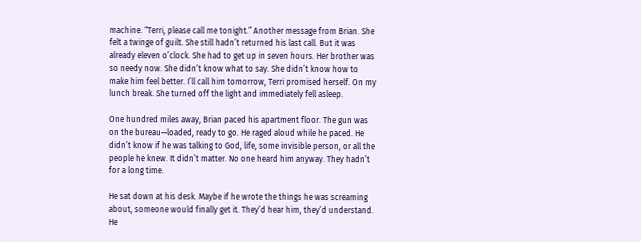machine. “Terri, please call me tonight.” Another message from Brian. She felt a twinge of guilt. She still hadn’t returned his last call. But it was already eleven o’clock. She had to get up in seven hours. Her brother was so needy now. She didn’t know what to say. She didn’t know how to make him feel better. I’ll call him tomorrow, Terri promised herself. On my lunch break. She turned off the light and immediately fell asleep.

One hundred miles away, Brian paced his apartment floor. The gun was on the bureau—loaded, ready to go. He raged aloud while he paced. He didn’t know if he was talking to God, life, some invisible person, or all the people he knew. It didn’t matter. No one heard him anyway. They hadn’t for a long time.

He sat down at his desk. Maybe if he wrote the things he was screaming about, someone would finally get it. They’d hear him, they’d understand. He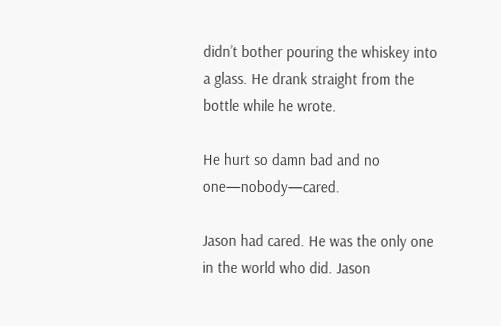didn’t bother pouring the whiskey into a glass. He drank straight from the bottle while he wrote.

He hurt so damn bad and no one—nobody—cared.

Jason had cared. He was the only one in the world who did. Jason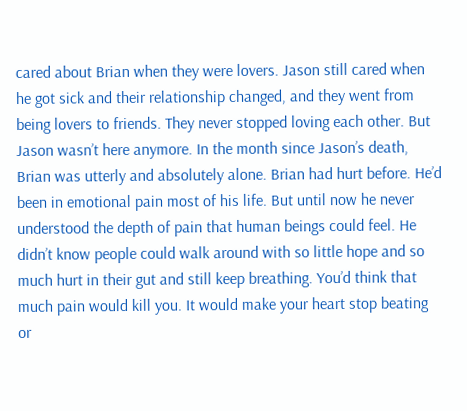cared about Brian when they were lovers. Jason still cared when he got sick and their relationship changed, and they went from being lovers to friends. They never stopped loving each other. But Jason wasn’t here anymore. In the month since Jason’s death, Brian was utterly and absolutely alone. Brian had hurt before. He’d been in emotional pain most of his life. But until now he never understood the depth of pain that human beings could feel. He didn’t know people could walk around with so little hope and so much hurt in their gut and still keep breathing. You’d think that much pain would kill you. It would make your heart stop beating or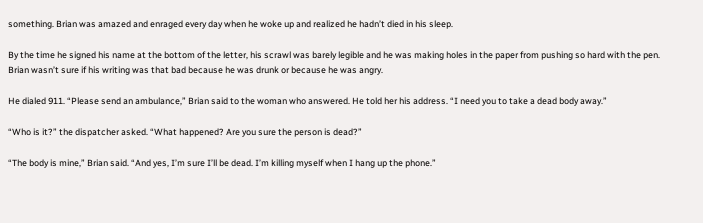something. Brian was amazed and enraged every day when he woke up and realized he hadn’t died in his sleep.

By the time he signed his name at the bottom of the letter, his scrawl was barely legible and he was making holes in the paper from pushing so hard with the pen. Brian wasn’t sure if his writing was that bad because he was drunk or because he was angry.

He dialed 911. “Please send an ambulance,” Brian said to the woman who answered. He told her his address. “I need you to take a dead body away.”

“Who is it?” the dispatcher asked. “What happened? Are you sure the person is dead?”

“The body is mine,” Brian said. “And yes, I’m sure I’ll be dead. I’m killing myself when I hang up the phone.”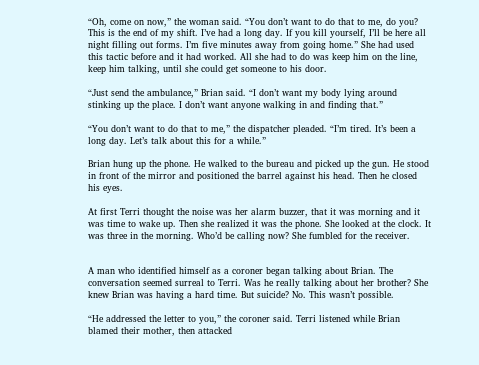“Oh, come on now,” the woman said. “You don’t want to do that to me, do you? This is the end of my shift. I’ve had a long day. If you kill yourself, I’ll be here all night filling out forms. I’m five minutes away from going home.” She had used this tactic before and it had worked. All she had to do was keep him on the line, keep him talking, until she could get someone to his door.

“Just send the ambulance,” Brian said. “I don’t want my body lying around stinking up the place. I don’t want anyone walking in and finding that.”

“You don’t want to do that to me,” the dispatcher pleaded. “I’m tired. It’s been a long day. Let’s talk about this for a while.”

Brian hung up the phone. He walked to the bureau and picked up the gun. He stood in front of the mirror and positioned the barrel against his head. Then he closed his eyes.

At first Terri thought the noise was her alarm buzzer, that it was morning and it was time to wake up. Then she realized it was the phone. She looked at the clock. It was three in the morning. Who’d be calling now? She fumbled for the receiver.


A man who identified himself as a coroner began talking about Brian. The conversation seemed surreal to Terri. Was he really talking about her brother? She knew Brian was having a hard time. But suicide? No. This wasn’t possible.

“He addressed the letter to you,” the coroner said. Terri listened while Brian blamed their mother, then attacked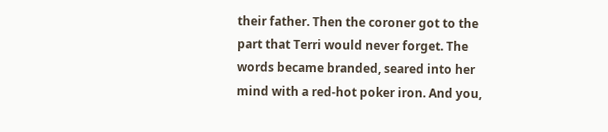their father. Then the coroner got to the part that Terri would never forget. The words became branded, seared into her mind with a red-hot poker iron. And you,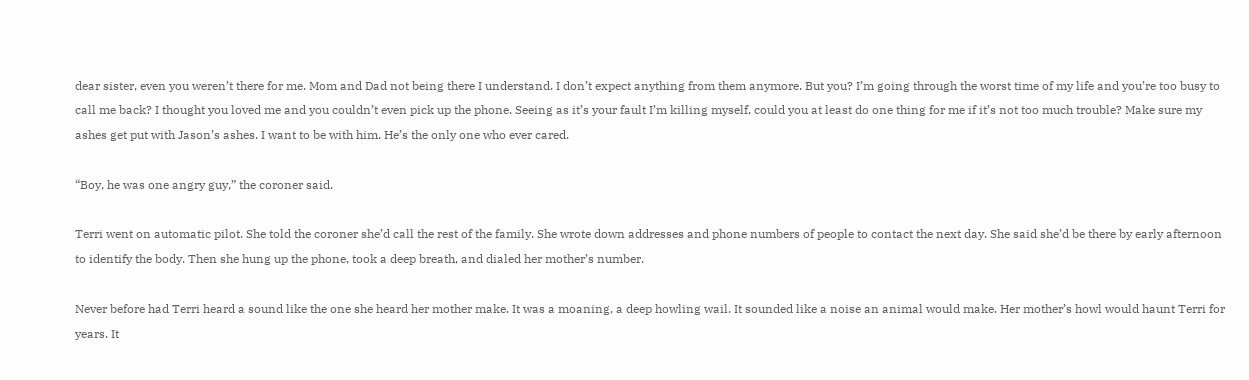dear sister, even you weren’t there for me. Mom and Dad not being there I understand. I don’t expect anything from them anymore. But you? I’m going through the worst time of my life and you’re too busy to call me back? I thought you loved me and you couldn’t even pick up the phone. Seeing as it’s your fault I’m killing myself, could you at least do one thing for me if it’s not too much trouble? Make sure my ashes get put with Jason’s ashes. I want to be with him. He’s the only one who ever cared.

“Boy, he was one angry guy,” the coroner said.

Terri went on automatic pilot. She told the coroner she’d call the rest of the family. She wrote down addresses and phone numbers of people to contact the next day. She said she’d be there by early afternoon to identify the body. Then she hung up the phone, took a deep breath, and dialed her mother’s number.

Never before had Terri heard a sound like the one she heard her mother make. It was a moaning, a deep howling wail. It sounded like a noise an animal would make. Her mother’s howl would haunt Terri for years. It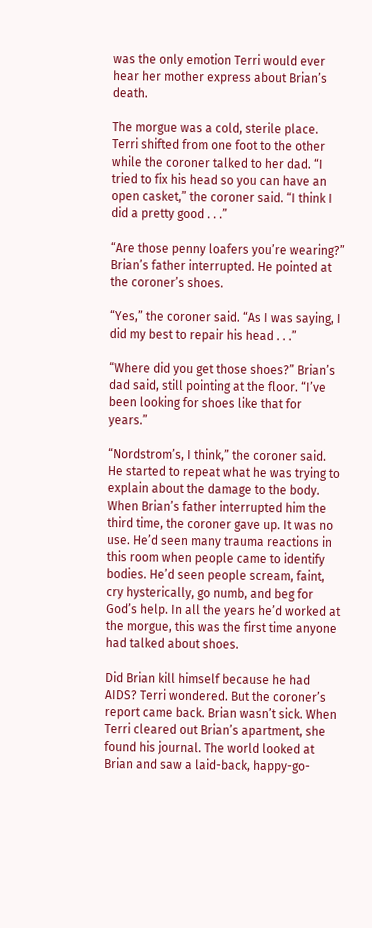was the only emotion Terri would ever hear her mother express about Brian’s death.

The morgue was a cold, sterile place. Terri shifted from one foot to the other while the coroner talked to her dad. “I tried to fix his head so you can have an open casket,” the coroner said. “I think I did a pretty good . . .”

“Are those penny loafers you’re wearing?” Brian’s father interrupted. He pointed at the coroner’s shoes.

“Yes,” the coroner said. “As I was saying, I did my best to repair his head . . .”

“Where did you get those shoes?” Brian’s dad said, still pointing at the floor. “I’ve been looking for shoes like that for years.”

“Nordstrom’s, I think,” the coroner said. He started to repeat what he was trying to explain about the damage to the body. When Brian’s father interrupted him the third time, the coroner gave up. It was no use. He’d seen many trauma reactions in this room when people came to identify bodies. He’d seen people scream, faint, cry hysterically, go numb, and beg for God’s help. In all the years he’d worked at the morgue, this was the first time anyone had talked about shoes.

Did Brian kill himself because he had AIDS? Terri wondered. But the coroner’s report came back. Brian wasn’t sick. When Terri cleared out Brian’s apartment, she found his journal. The world looked at Brian and saw a laid-back, happy-go-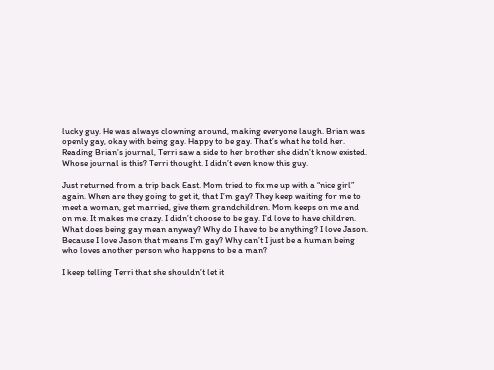lucky guy. He was always clowning around, making everyone laugh. Brian was openly gay, okay with being gay. Happy to be gay. That’s what he told her. Reading Brian’s journal, Terri saw a side to her brother she didn’t know existed. Whose journal is this? Terri thought. I didn’t even know this guy.

Just returned from a trip back East. Mom tried to fix me up with a “nice girl” again. When are they going to get it, that I’m gay? They keep waiting for me to meet a woman, get married, give them grandchildren. Mom keeps on me and on me. It makes me crazy. I didn’t choose to be gay. I’d love to have children. What does being gay mean anyway? Why do I have to be anything? I love Jason. Because I love Jason that means I’m gay? Why can’t I just be a human being who loves another person who happens to be a man?

I keep telling Terri that she shouldn’t let it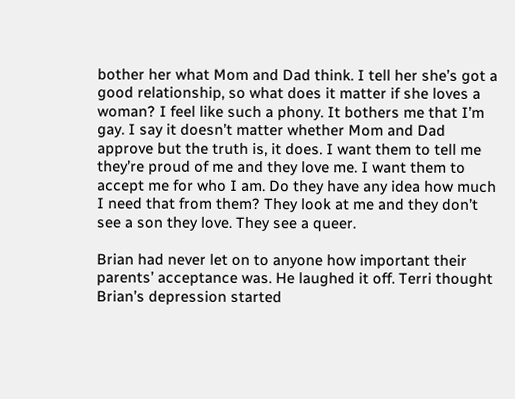bother her what Mom and Dad think. I tell her she’s got a good relationship, so what does it matter if she loves a woman? I feel like such a phony. It bothers me that I’m gay. I say it doesn’t matter whether Mom and Dad approve but the truth is, it does. I want them to tell me they’re proud of me and they love me. I want them to accept me for who I am. Do they have any idea how much I need that from them? They look at me and they don’t see a son they love. They see a queer.

Brian had never let on to anyone how important their parents’ acceptance was. He laughed it off. Terri thought Brian’s depression started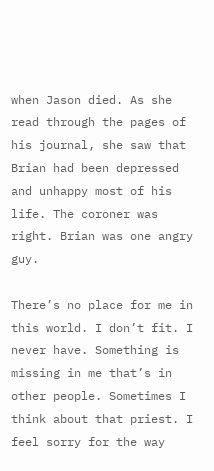when Jason died. As she read through the pages of his journal, she saw that Brian had been depressed and unhappy most of his life. The coroner was right. Brian was one angry guy.

There’s no place for me in this world. I don’t fit. I never have. Something is missing in me that’s in other people. Sometimes I think about that priest. I feel sorry for the way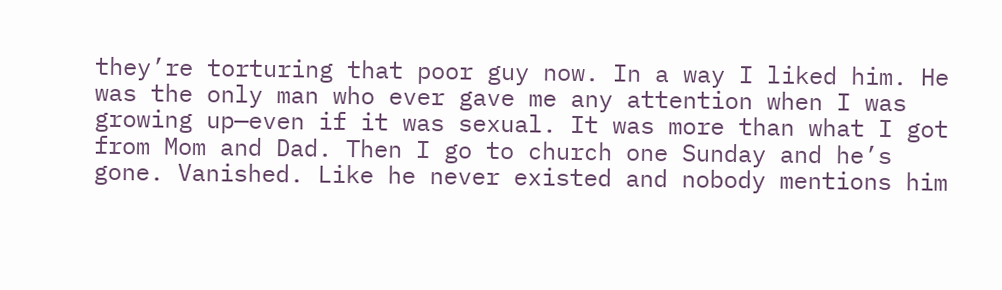they’re torturing that poor guy now. In a way I liked him. He was the only man who ever gave me any attention when I was growing up—even if it was sexual. It was more than what I got from Mom and Dad. Then I go to church one Sunday and he’s gone. Vanished. Like he never existed and nobody mentions him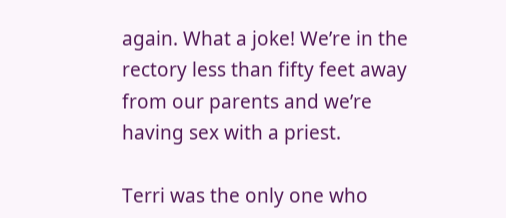again. What a joke! We’re in the rectory less than fifty feet away from our parents and we’re having sex with a priest.

Terri was the only one who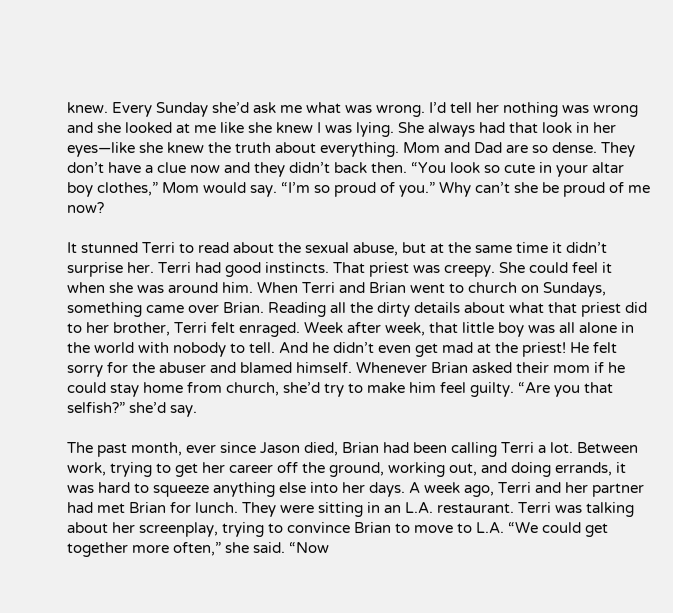knew. Every Sunday she’d ask me what was wrong. I’d tell her nothing was wrong and she looked at me like she knew I was lying. She always had that look in her eyes—like she knew the truth about everything. Mom and Dad are so dense. They don’t have a clue now and they didn’t back then. “You look so cute in your altar boy clothes,” Mom would say. “I’m so proud of you.” Why can’t she be proud of me now?

It stunned Terri to read about the sexual abuse, but at the same time it didn’t surprise her. Terri had good instincts. That priest was creepy. She could feel it when she was around him. When Terri and Brian went to church on Sundays, something came over Brian. Reading all the dirty details about what that priest did to her brother, Terri felt enraged. Week after week, that little boy was all alone in the world with nobody to tell. And he didn’t even get mad at the priest! He felt sorry for the abuser and blamed himself. Whenever Brian asked their mom if he could stay home from church, she’d try to make him feel guilty. “Are you that selfish?” she’d say.

The past month, ever since Jason died, Brian had been calling Terri a lot. Between work, trying to get her career off the ground, working out, and doing errands, it was hard to squeeze anything else into her days. A week ago, Terri and her partner had met Brian for lunch. They were sitting in an L.A. restaurant. Terri was talking about her screenplay, trying to convince Brian to move to L.A. “We could get together more often,” she said. “Now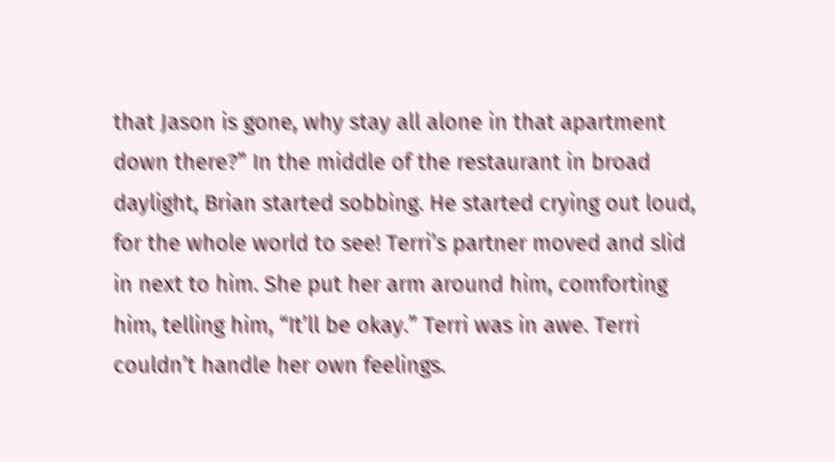that Jason is gone, why stay all alone in that apartment down there?” In the middle of the restaurant in broad daylight, Brian started sobbing. He started crying out loud, for the whole world to see! Terri’s partner moved and slid in next to him. She put her arm around him, comforting him, telling him, “It’ll be okay.” Terri was in awe. Terri couldn’t handle her own feelings.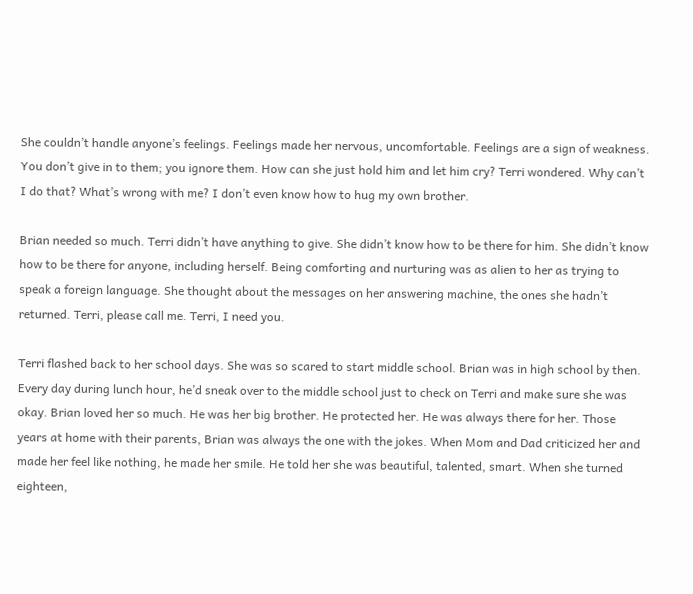She couldn’t handle anyone’s feelings. Feelings made her nervous, uncomfortable. Feelings are a sign of weakness. You don’t give in to them; you ignore them. How can she just hold him and let him cry? Terri wondered. Why can’t I do that? What’s wrong with me? I don’t even know how to hug my own brother.

Brian needed so much. Terri didn’t have anything to give. She didn’t know how to be there for him. She didn’t know how to be there for anyone, including herself. Being comforting and nurturing was as alien to her as trying to speak a foreign language. She thought about the messages on her answering machine, the ones she hadn’t returned. Terri, please call me. Terri, I need you.

Terri flashed back to her school days. She was so scared to start middle school. Brian was in high school by then. Every day during lunch hour, he’d sneak over to the middle school just to check on Terri and make sure she was okay. Brian loved her so much. He was her big brother. He protected her. He was always there for her. Those years at home with their parents, Brian was always the one with the jokes. When Mom and Dad criticized her and made her feel like nothing, he made her smile. He told her she was beautiful, talented, smart. When she turned eighteen,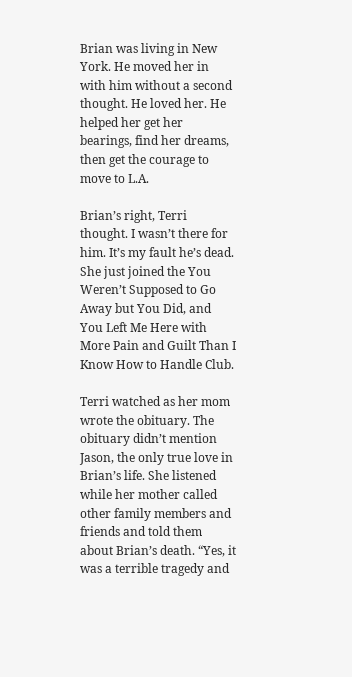Brian was living in New York. He moved her in with him without a second thought. He loved her. He helped her get her bearings, find her dreams, then get the courage to move to L.A.

Brian’s right, Terri thought. I wasn’t there for him. It’s my fault he’s dead. She just joined the You Weren’t Supposed to Go Away but You Did, and You Left Me Here with More Pain and Guilt Than I Know How to Handle Club.

Terri watched as her mom wrote the obituary. The obituary didn’t mention Jason, the only true love in Brian’s life. She listened while her mother called other family members and friends and told them about Brian’s death. “Yes, it was a terrible tragedy and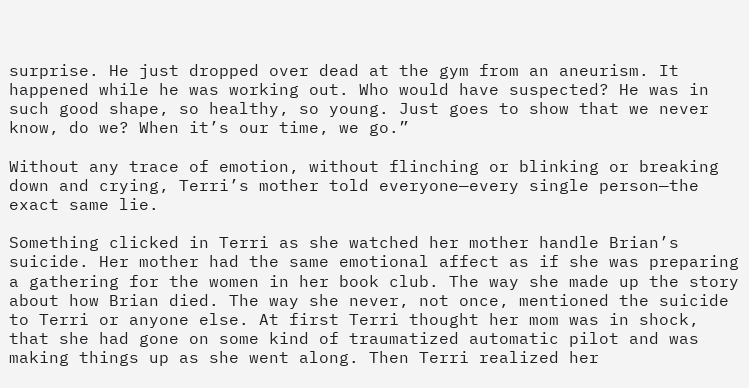surprise. He just dropped over dead at the gym from an aneurism. It happened while he was working out. Who would have suspected? He was in such good shape, so healthy, so young. Just goes to show that we never know, do we? When it’s our time, we go.”

Without any trace of emotion, without flinching or blinking or breaking down and crying, Terri’s mother told everyone—every single person—the exact same lie.

Something clicked in Terri as she watched her mother handle Brian’s suicide. Her mother had the same emotional affect as if she was preparing a gathering for the women in her book club. The way she made up the story about how Brian died. The way she never, not once, mentioned the suicide to Terri or anyone else. At first Terri thought her mom was in shock, that she had gone on some kind of traumatized automatic pilot and was making things up as she went along. Then Terri realized her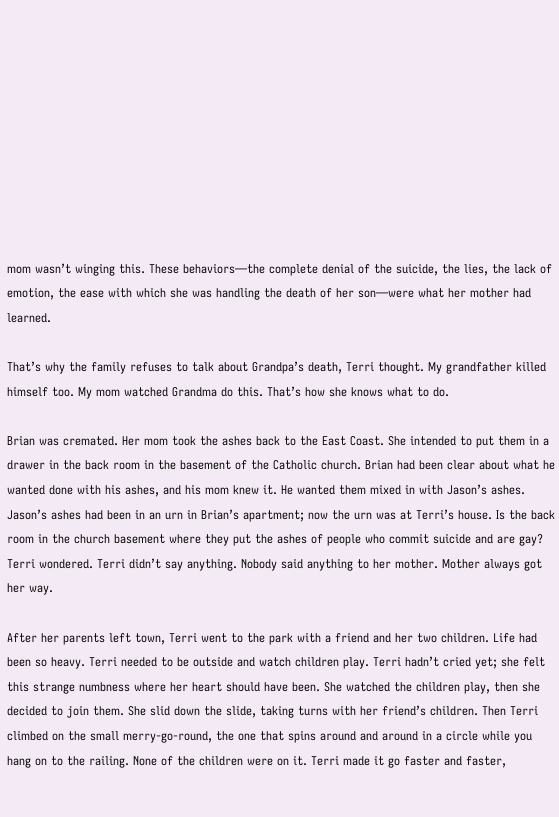mom wasn’t winging this. These behaviors—the complete denial of the suicide, the lies, the lack of emotion, the ease with which she was handling the death of her son—were what her mother had learned.

That’s why the family refuses to talk about Grandpa’s death, Terri thought. My grandfather killed himself too. My mom watched Grandma do this. That’s how she knows what to do.

Brian was cremated. Her mom took the ashes back to the East Coast. She intended to put them in a drawer in the back room in the basement of the Catholic church. Brian had been clear about what he wanted done with his ashes, and his mom knew it. He wanted them mixed in with Jason’s ashes. Jason’s ashes had been in an urn in Brian’s apartment; now the urn was at Terri’s house. Is the back room in the church basement where they put the ashes of people who commit suicide and are gay? Terri wondered. Terri didn’t say anything. Nobody said anything to her mother. Mother always got her way.

After her parents left town, Terri went to the park with a friend and her two children. Life had been so heavy. Terri needed to be outside and watch children play. Terri hadn’t cried yet; she felt this strange numbness where her heart should have been. She watched the children play, then she decided to join them. She slid down the slide, taking turns with her friend’s children. Then Terri climbed on the small merry-go-round, the one that spins around and around in a circle while you hang on to the railing. None of the children were on it. Terri made it go faster and faster,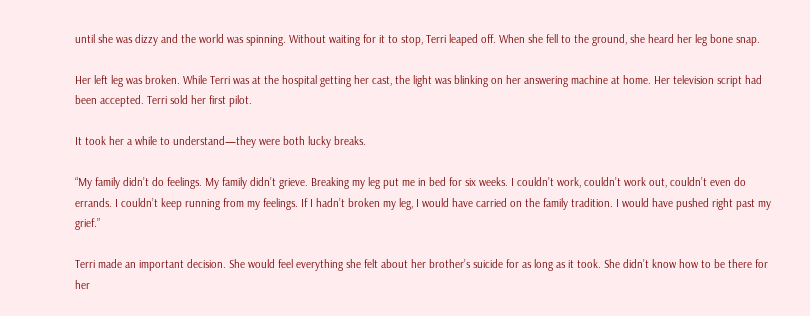until she was dizzy and the world was spinning. Without waiting for it to stop, Terri leaped off. When she fell to the ground, she heard her leg bone snap.

Her left leg was broken. While Terri was at the hospital getting her cast, the light was blinking on her answering machine at home. Her television script had been accepted. Terri sold her first pilot.

It took her a while to understand—they were both lucky breaks.

“My family didn’t do feelings. My family didn’t grieve. Breaking my leg put me in bed for six weeks. I couldn’t work, couldn’t work out, couldn’t even do errands. I couldn’t keep running from my feelings. If I hadn’t broken my leg, I would have carried on the family tradition. I would have pushed right past my grief.”

Terri made an important decision. She would feel everything she felt about her brother’s suicide for as long as it took. She didn’t know how to be there for her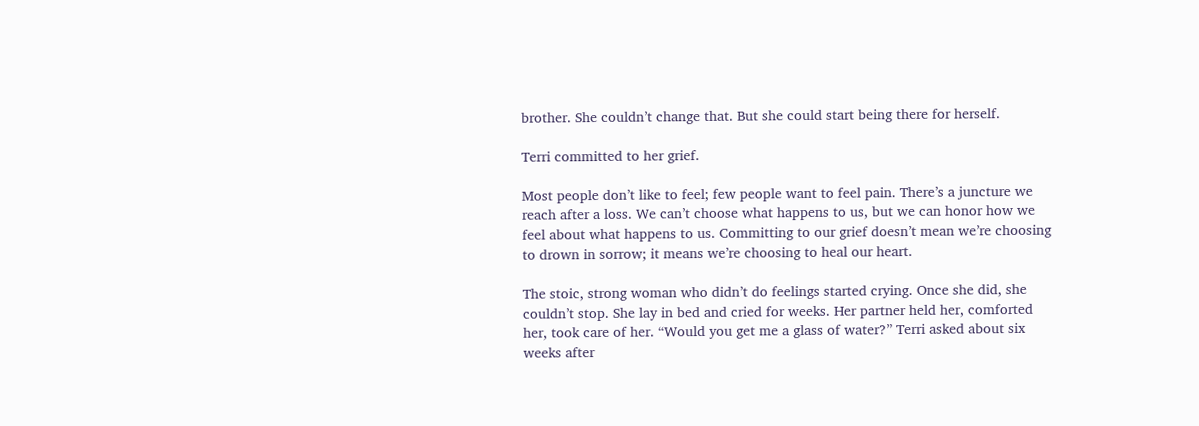brother. She couldn’t change that. But she could start being there for herself.

Terri committed to her grief.

Most people don’t like to feel; few people want to feel pain. There’s a juncture we reach after a loss. We can’t choose what happens to us, but we can honor how we feel about what happens to us. Committing to our grief doesn’t mean we’re choosing to drown in sorrow; it means we’re choosing to heal our heart.

The stoic, strong woman who didn’t do feelings started crying. Once she did, she couldn’t stop. She lay in bed and cried for weeks. Her partner held her, comforted her, took care of her. “Would you get me a glass of water?” Terri asked about six weeks after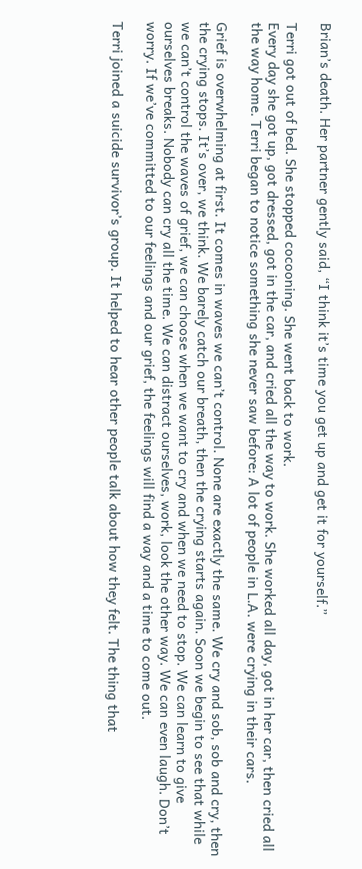Brian’s death. Her partner gently said, “I think it’s time you get up and get it for yourself.”

Terri got out of bed. She stopped cocooning. She went back to work.
Every day she got up, got dressed, got in the car, and cried all the way to work. She worked all day, got in her car, then cried all the way home. Terri began to notice something she never saw before: A lot of people in L.A. were crying in their cars.

Grief is overwhelming at first. It comes in waves we can’t control. None are exactly the same. We cry and sob, sob and cry, then the crying stops. It’s over, we think. We barely catch our breath, then the crying starts again. Soon we begin to see that while we can’t control the waves of grief, we can choose when we want to cry and when we need to stop. We can learn to give ourselves breaks. Nobody can cry all the time. We can distract ourselves, work, look the other way. We can even laugh. Don’t worry. If we’ve committed to our feelings and our grief, the feelings will find a way and a time to come out.

Terri joined a suicide survivor’s group. It helped to hear other people talk about how they felt. The thing that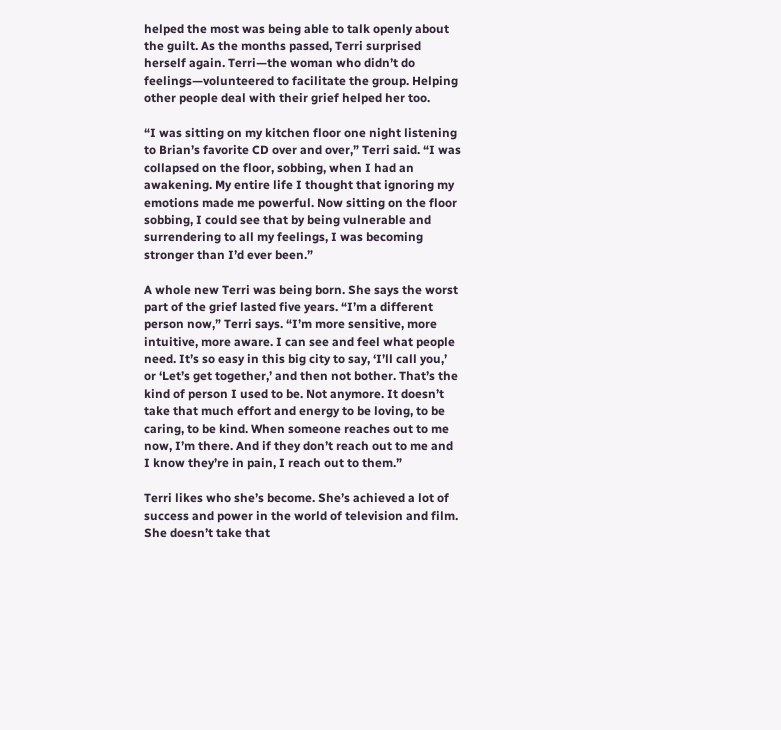helped the most was being able to talk openly about the guilt. As the months passed, Terri surprised herself again. Terri—the woman who didn’t do feelings—volunteered to facilitate the group. Helping other people deal with their grief helped her too.

“I was sitting on my kitchen floor one night listening to Brian’s favorite CD over and over,” Terri said. “I was collapsed on the floor, sobbing, when I had an awakening. My entire life I thought that ignoring my emotions made me powerful. Now sitting on the floor sobbing, I could see that by being vulnerable and surrendering to all my feelings, I was becoming stronger than I’d ever been.”

A whole new Terri was being born. She says the worst part of the grief lasted five years. “I’m a different person now,” Terri says. “I’m more sensitive, more intuitive, more aware. I can see and feel what people need. It’s so easy in this big city to say, ‘I’ll call you,’ or ‘Let’s get together,’ and then not bother. That’s the kind of person I used to be. Not anymore. It doesn’t take that much effort and energy to be loving, to be caring, to be kind. When someone reaches out to me now, I’m there. And if they don’t reach out to me and I know they’re in pain, I reach out to them.”

Terri likes who she’s become. She’s achieved a lot of success and power in the world of television and film. She doesn’t take that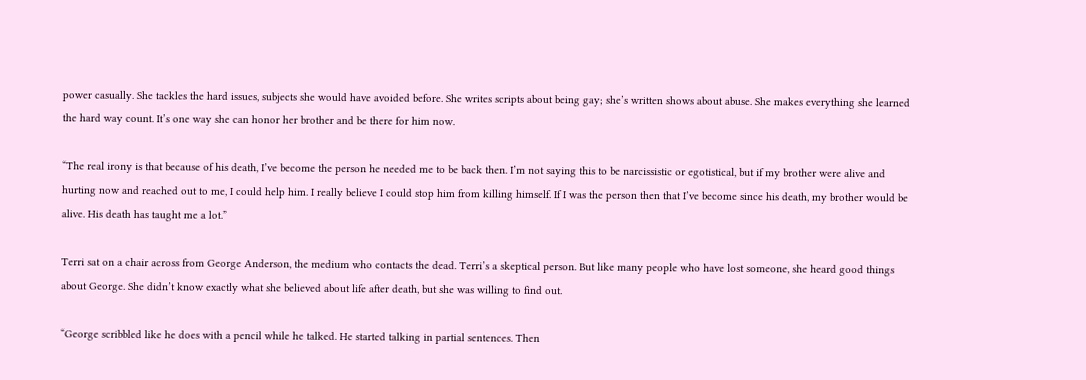power casually. She tackles the hard issues, subjects she would have avoided before. She writes scripts about being gay; she’s written shows about abuse. She makes everything she learned the hard way count. It’s one way she can honor her brother and be there for him now.

“The real irony is that because of his death, I’ve become the person he needed me to be back then. I’m not saying this to be narcissistic or egotistical, but if my brother were alive and hurting now and reached out to me, I could help him. I really believe I could stop him from killing himself. If I was the person then that I’ve become since his death, my brother would be alive. His death has taught me a lot.”

Terri sat on a chair across from George Anderson, the medium who contacts the dead. Terri’s a skeptical person. But like many people who have lost someone, she heard good things about George. She didn’t know exactly what she believed about life after death, but she was willing to find out.

“George scribbled like he does with a pencil while he talked. He started talking in partial sentences. Then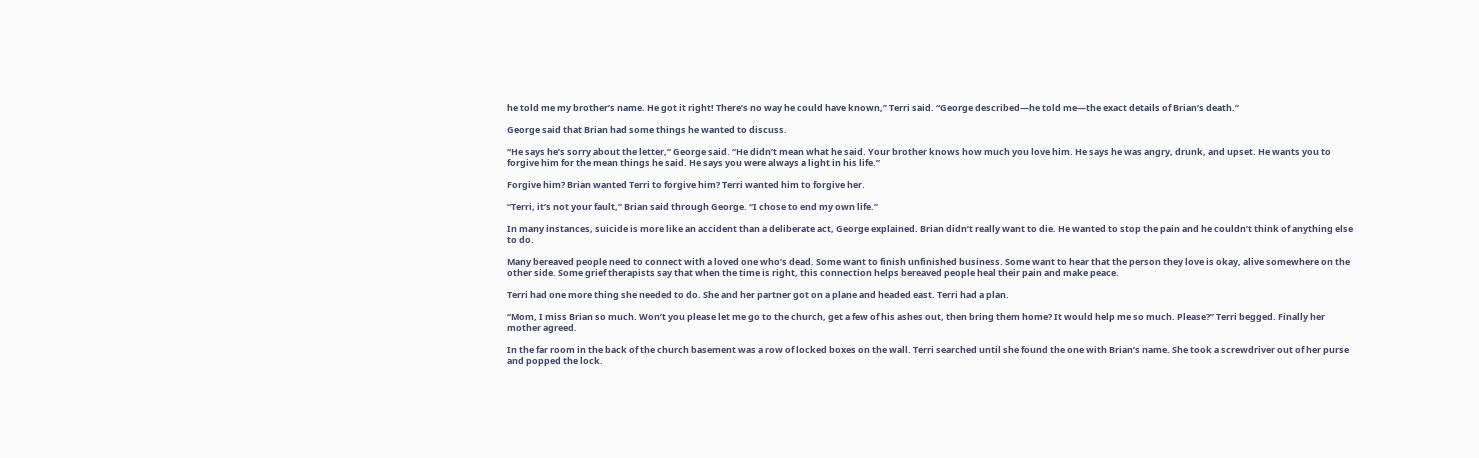he told me my brother’s name. He got it right! There’s no way he could have known,” Terri said. “George described—he told me—the exact details of Brian’s death.”

George said that Brian had some things he wanted to discuss.

“He says he’s sorry about the letter,” George said. “He didn’t mean what he said. Your brother knows how much you love him. He says he was angry, drunk, and upset. He wants you to forgive him for the mean things he said. He says you were always a light in his life.”

Forgive him? Brian wanted Terri to forgive him? Terri wanted him to forgive her.

“Terri, it’s not your fault,” Brian said through George. “I chose to end my own life.”

In many instances, suicide is more like an accident than a deliberate act, George explained. Brian didn’t really want to die. He wanted to stop the pain and he couldn’t think of anything else to do.

Many bereaved people need to connect with a loved one who’s dead. Some want to finish unfinished business. Some want to hear that the person they love is okay, alive somewhere on the other side. Some grief therapists say that when the time is right, this connection helps bereaved people heal their pain and make peace.

Terri had one more thing she needed to do. She and her partner got on a plane and headed east. Terri had a plan.

“Mom, I miss Brian so much. Won’t you please let me go to the church, get a few of his ashes out, then bring them home? It would help me so much. Please?” Terri begged. Finally her mother agreed.

In the far room in the back of the church basement was a row of locked boxes on the wall. Terri searched until she found the one with Brian’s name. She took a screwdriver out of her purse and popped the lock.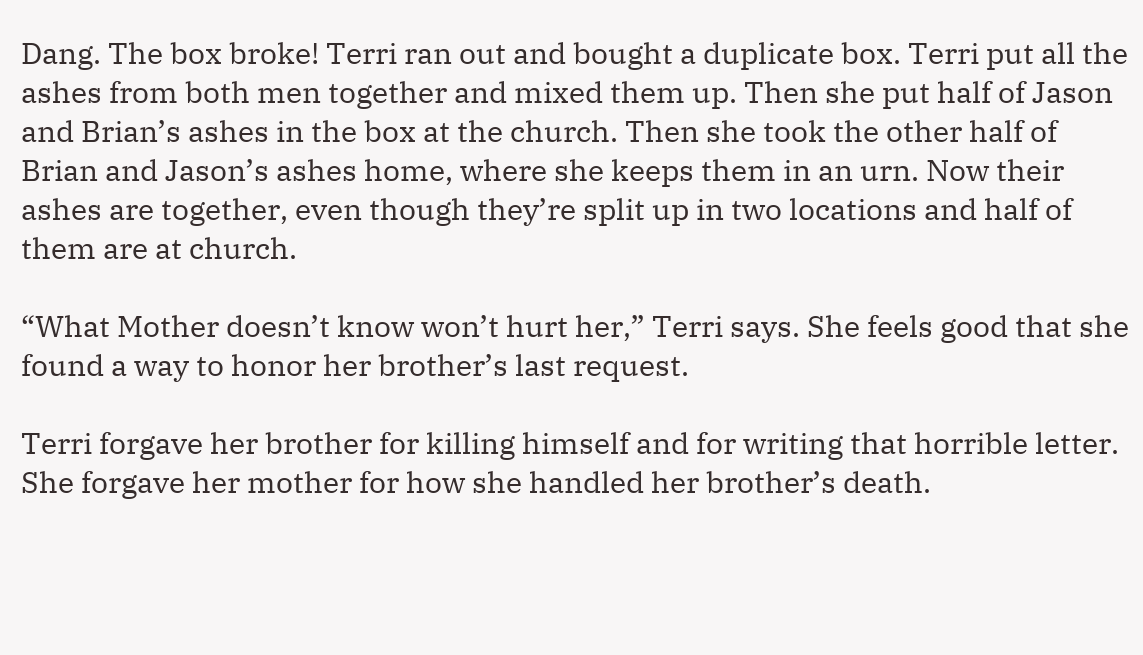Dang. The box broke! Terri ran out and bought a duplicate box. Terri put all the ashes from both men together and mixed them up. Then she put half of Jason and Brian’s ashes in the box at the church. Then she took the other half of Brian and Jason’s ashes home, where she keeps them in an urn. Now their ashes are together, even though they’re split up in two locations and half of them are at church.

“What Mother doesn’t know won’t hurt her,” Terri says. She feels good that she found a way to honor her brother’s last request.

Terri forgave her brother for killing himself and for writing that horrible letter. She forgave her mother for how she handled her brother’s death.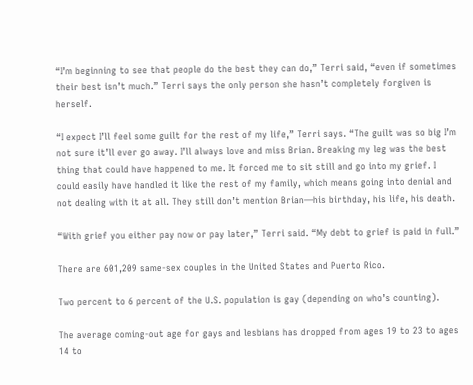“I’m beginning to see that people do the best they can do,” Terri said, “even if sometimes their best isn’t much.” Terri says the only person she hasn’t completely forgiven is herself.

“I expect I’ll feel some guilt for the rest of my life,” Terri says. “The guilt was so big I’m not sure it’ll ever go away. I’ll always love and miss Brian. Breaking my leg was the best thing that could have happened to me. It forced me to sit still and go into my grief. I could easily have handled it like the rest of my family, which means going into denial and not dealing with it at all. They still don’t mention Brian—his birthday, his life, his death.

“With grief you either pay now or pay later,” Terri said. “My debt to grief is paid in full.”

There are 601,209 same-sex couples in the United States and Puerto Rico.

Two percent to 6 percent of the U.S. population is gay (depending on who’s counting).

The average coming-out age for gays and lesbians has dropped from ages 19 to 23 to ages 14 to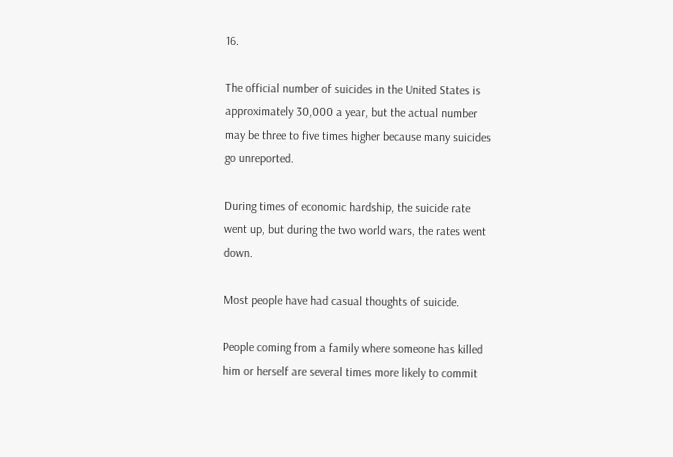16.

The official number of suicides in the United States is approximately 30,000 a year, but the actual number may be three to five times higher because many suicides go unreported.

During times of economic hardship, the suicide rate went up, but during the two world wars, the rates went down.

Most people have had casual thoughts of suicide.

People coming from a family where someone has killed him or herself are several times more likely to commit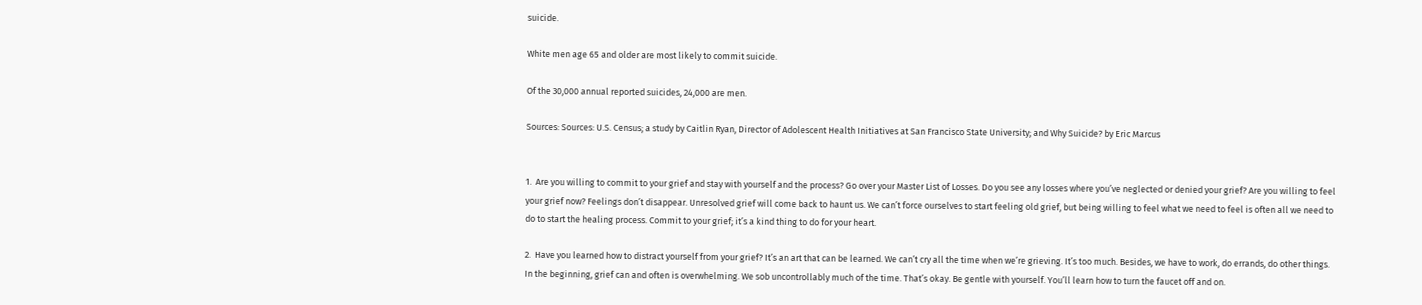suicide.

White men age 65 and older are most likely to commit suicide.

Of the 30,000 annual reported suicides, 24,000 are men.

Sources: Sources: U.S. Census; a study by Caitlin Ryan, Director of Adolescent Health Initiatives at San Francisco State University; and Why Suicide? by Eric Marcus


1.  Are you willing to commit to your grief and stay with yourself and the process? Go over your Master List of Losses. Do you see any losses where you’ve neglected or denied your grief? Are you willing to feel your grief now? Feelings don’t disappear. Unresolved grief will come back to haunt us. We can’t force ourselves to start feeling old grief, but being willing to feel what we need to feel is often all we need to do to start the healing process. Commit to your grief; it’s a kind thing to do for your heart.

2.  Have you learned how to distract yourself from your grief? It’s an art that can be learned. We can’t cry all the time when we’re grieving. It’s too much. Besides, we have to work, do errands, do other things. In the beginning, grief can and often is overwhelming. We sob uncontrollably much of the time. That’s okay. Be gentle with yourself. You’ll learn how to turn the faucet off and on.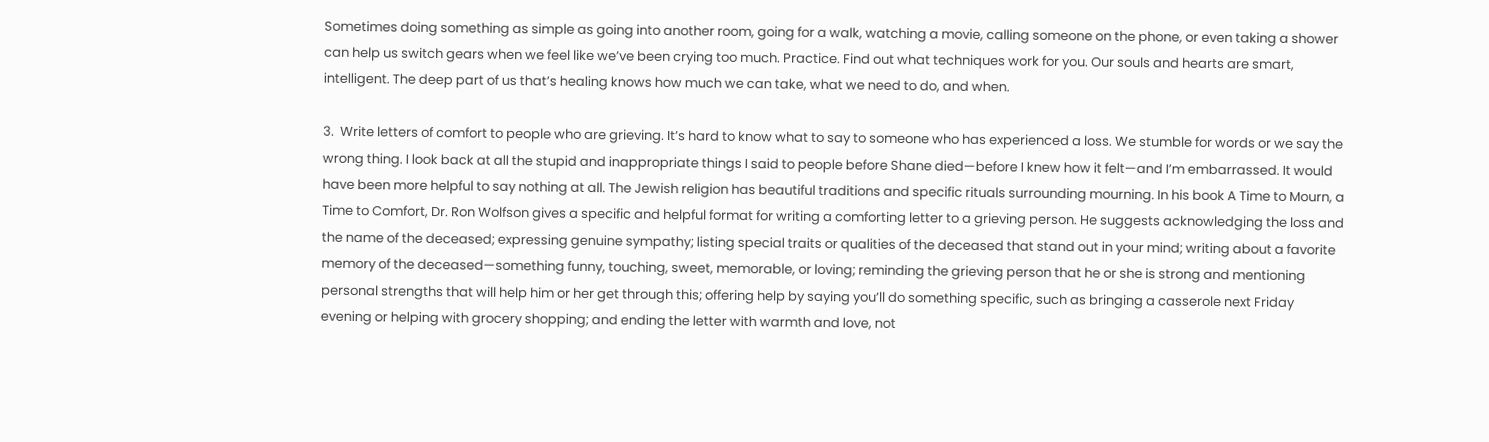Sometimes doing something as simple as going into another room, going for a walk, watching a movie, calling someone on the phone, or even taking a shower can help us switch gears when we feel like we’ve been crying too much. Practice. Find out what techniques work for you. Our souls and hearts are smart, intelligent. The deep part of us that’s healing knows how much we can take, what we need to do, and when.

3.  Write letters of comfort to people who are grieving. It’s hard to know what to say to someone who has experienced a loss. We stumble for words or we say the wrong thing. I look back at all the stupid and inappropriate things I said to people before Shane died—before I knew how it felt—and I’m embarrassed. It would have been more helpful to say nothing at all. The Jewish religion has beautiful traditions and specific rituals surrounding mourning. In his book A Time to Mourn, a Time to Comfort, Dr. Ron Wolfson gives a specific and helpful format for writing a comforting letter to a grieving person. He suggests acknowledging the loss and the name of the deceased; expressing genuine sympathy; listing special traits or qualities of the deceased that stand out in your mind; writing about a favorite memory of the deceased—something funny, touching, sweet, memorable, or loving; reminding the grieving person that he or she is strong and mentioning personal strengths that will help him or her get through this; offering help by saying you’ll do something specific, such as bringing a casserole next Friday evening or helping with grocery shopping; and ending the letter with warmth and love, not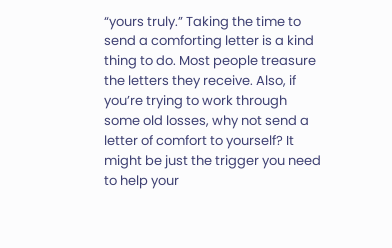“yours truly.” Taking the time to send a comforting letter is a kind thing to do. Most people treasure the letters they receive. Also, if you’re trying to work through some old losses, why not send a letter of comfort to yourself? It might be just the trigger you need to help your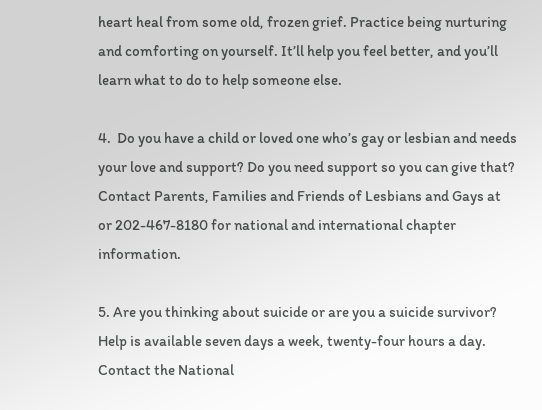heart heal from some old, frozen grief. Practice being nurturing and comforting on yourself. It’ll help you feel better, and you’ll learn what to do to help someone else.

4.  Do you have a child or loved one who’s gay or lesbian and needs your love and support? Do you need support so you can give that? Contact Parents, Families and Friends of Lesbians and Gays at or 202-467-8180 for national and international chapter information.

5. Are you thinking about suicide or are you a suicide survivor? Help is available seven days a week, twenty-four hours a day. Contact the National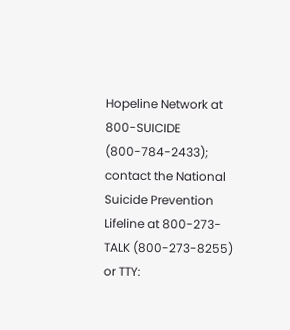Hopeline Network at 800-SUICIDE (800-784-2433); contact the National Suicide Prevention Lifeline at 800-273-TALK (800-273-8255) or TTY: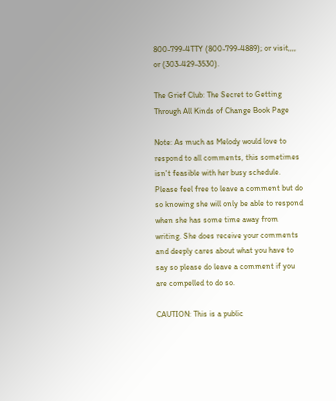800-799-4TTY (800-799-4889); or visit,,,, or (303-429-3530).

The Grief Club: The Secret to Getting Through All Kinds of Change Book Page

Note: As much as Melody would love to respond to all comments, this sometimes isn't feasible with her busy schedule. Please feel free to leave a comment but do so knowing she will only be able to respond when she has some time away from writing. She does receive your comments and deeply cares about what you have to say so please do leave a comment if you are compelled to do so.

CAUTION: This is a public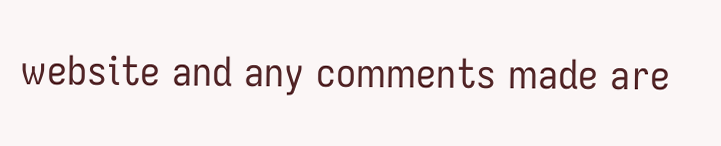website and any comments made are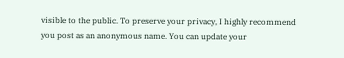visible to the public. To preserve your privacy, I highly recommend you post as an anonymous name. You can update your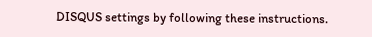DISQUS settings by following these instructions.